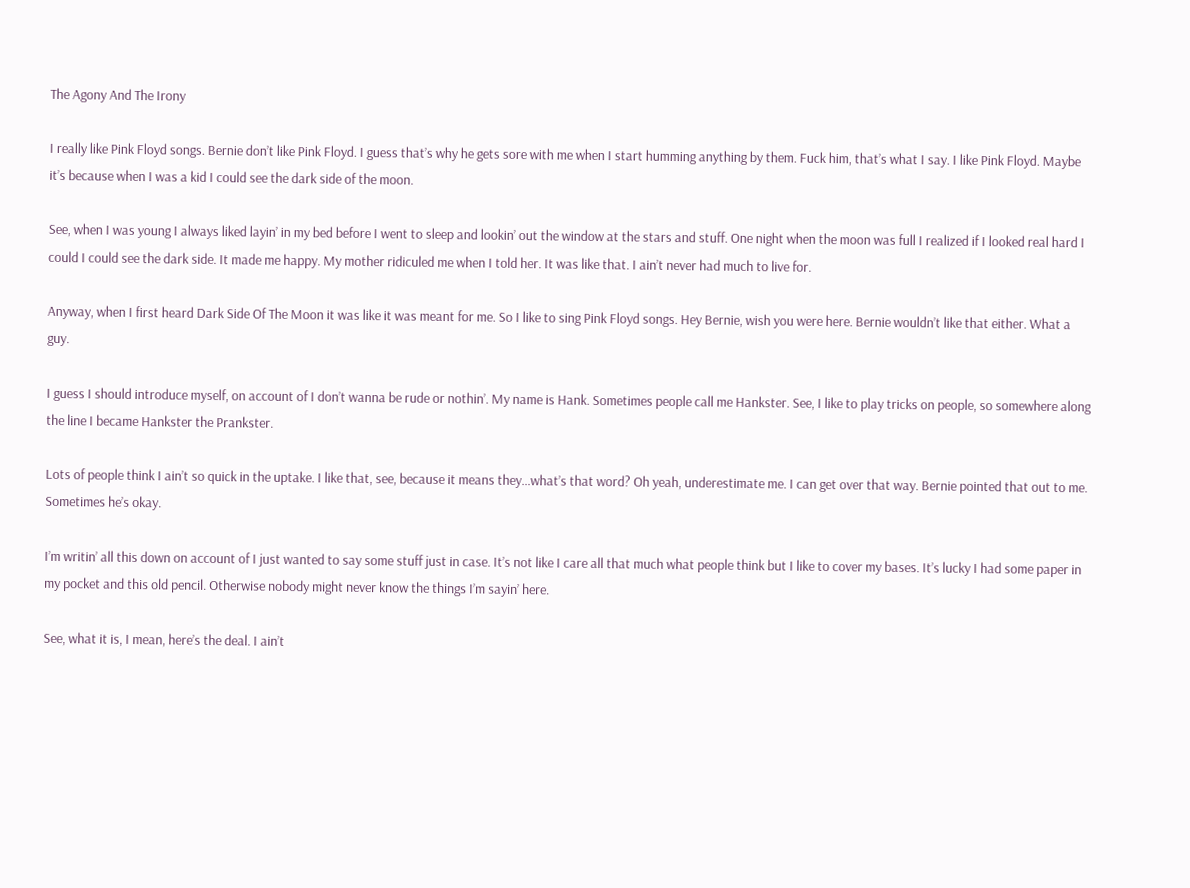The Agony And The Irony

I really like Pink Floyd songs. Bernie don’t like Pink Floyd. I guess that’s why he gets sore with me when I start humming anything by them. Fuck him, that’s what I say. I like Pink Floyd. Maybe it’s because when I was a kid I could see the dark side of the moon.

See, when I was young I always liked layin’ in my bed before I went to sleep and lookin’ out the window at the stars and stuff. One night when the moon was full I realized if I looked real hard I could I could see the dark side. It made me happy. My mother ridiculed me when I told her. It was like that. I ain’t never had much to live for.

Anyway, when I first heard Dark Side Of The Moon it was like it was meant for me. So I like to sing Pink Floyd songs. Hey Bernie, wish you were here. Bernie wouldn’t like that either. What a guy.

I guess I should introduce myself, on account of I don’t wanna be rude or nothin’. My name is Hank. Sometimes people call me Hankster. See, I like to play tricks on people, so somewhere along the line I became Hankster the Prankster.

Lots of people think I ain’t so quick in the uptake. I like that, see, because it means they…what’s that word? Oh yeah, underestimate me. I can get over that way. Bernie pointed that out to me. Sometimes he’s okay.

I’m writin’ all this down on account of I just wanted to say some stuff just in case. It’s not like I care all that much what people think but I like to cover my bases. It’s lucky I had some paper in my pocket and this old pencil. Otherwise nobody might never know the things I’m sayin’ here.

See, what it is, I mean, here’s the deal. I ain’t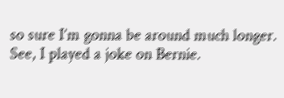so sure I’m gonna be around much longer. See, I played a joke on Bernie.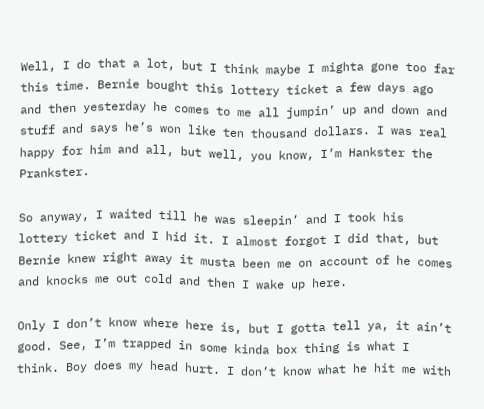Well, I do that a lot, but I think maybe I mighta gone too far this time. Bernie bought this lottery ticket a few days ago and then yesterday he comes to me all jumpin’ up and down and stuff and says he’s won like ten thousand dollars. I was real happy for him and all, but well, you know, I’m Hankster the Prankster.

So anyway, I waited till he was sleepin’ and I took his lottery ticket and I hid it. I almost forgot I did that, but Bernie knew right away it musta been me on account of he comes and knocks me out cold and then I wake up here.

Only I don’t know where here is, but I gotta tell ya, it ain’t good. See, I’m trapped in some kinda box thing is what I think. Boy does my head hurt. I don’t know what he hit me with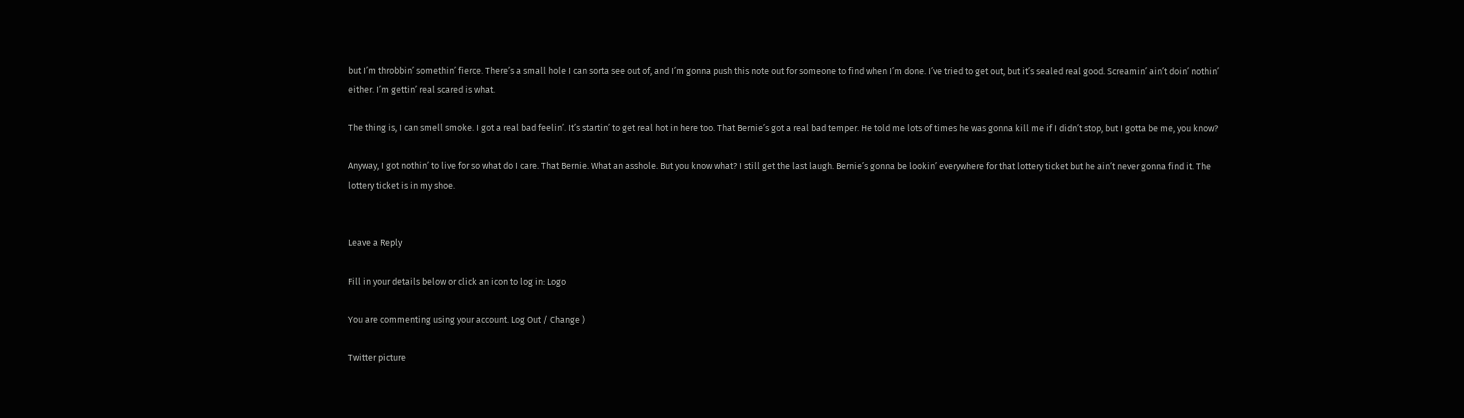but I’m throbbin’ somethin’ fierce. There’s a small hole I can sorta see out of, and I’m gonna push this note out for someone to find when I’m done. I’ve tried to get out, but it’s sealed real good. Screamin’ ain’t doin’ nothin’ either. I’m gettin’ real scared is what.

The thing is, I can smell smoke. I got a real bad feelin’. It’s startin’ to get real hot in here too. That Bernie’s got a real bad temper. He told me lots of times he was gonna kill me if I didn’t stop, but I gotta be me, you know?

Anyway, I got nothin’ to live for so what do I care. That Bernie. What an asshole. But you know what? I still get the last laugh. Bernie’s gonna be lookin’ everywhere for that lottery ticket but he ain’t never gonna find it. The lottery ticket is in my shoe.


Leave a Reply

Fill in your details below or click an icon to log in: Logo

You are commenting using your account. Log Out / Change )

Twitter picture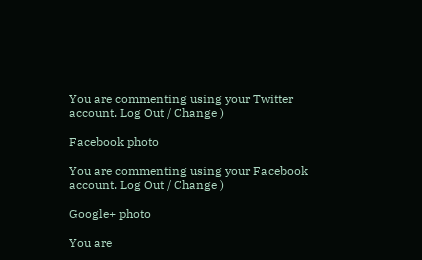You are commenting using your Twitter account. Log Out / Change )

Facebook photo

You are commenting using your Facebook account. Log Out / Change )

Google+ photo

You are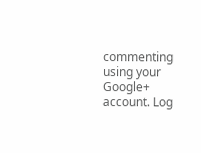commenting using your Google+ account. Log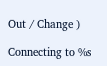Out / Change )

Connecting to %s